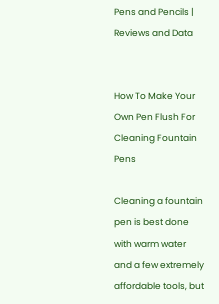Pens and Pencils | Reviews and Data


How To Make Your Own Pen Flush For Cleaning Fountain Pens

Cleaning a fountain pen is best done with warm water and a few extremely affordable tools, but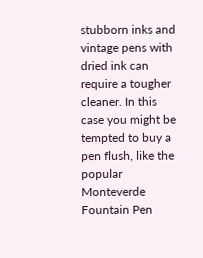stubborn inks and vintage pens with dried ink can require a tougher cleaner. In this case you might be tempted to buy a pen flush, like the popular Monteverde Fountain Pen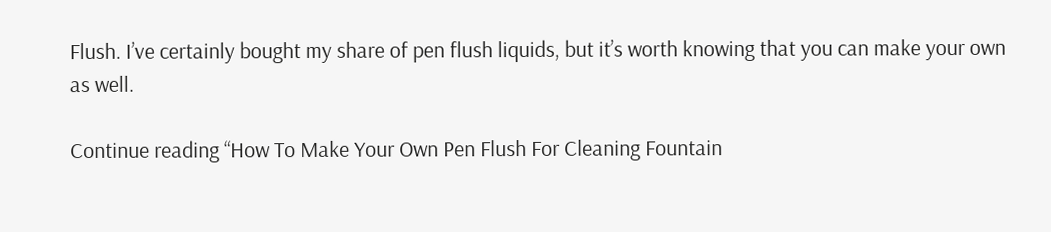Flush. I’ve certainly bought my share of pen flush liquids, but it’s worth knowing that you can make your own as well.

Continue reading “How To Make Your Own Pen Flush For Cleaning Fountain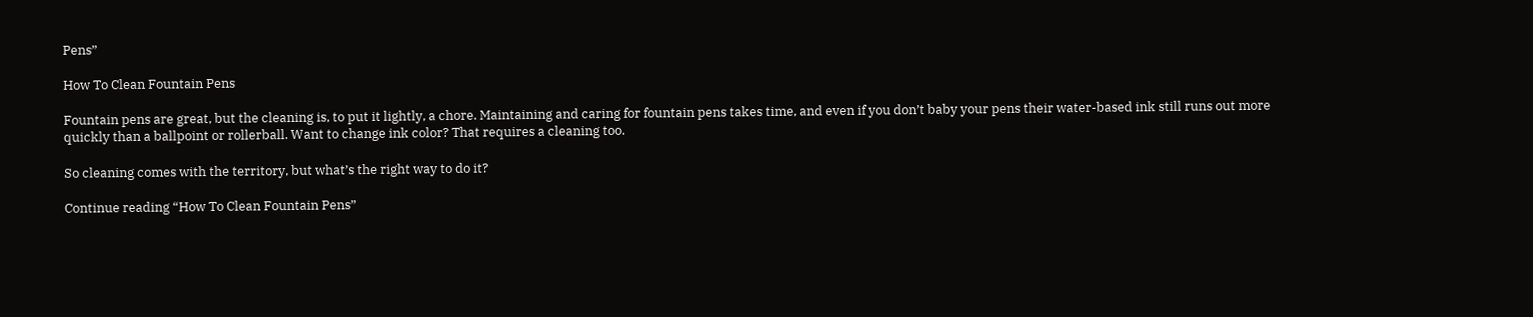Pens”

How To Clean Fountain Pens

Fountain pens are great, but the cleaning is, to put it lightly, a chore. Maintaining and caring for fountain pens takes time, and even if you don’t baby your pens their water-based ink still runs out more quickly than a ballpoint or rollerball. Want to change ink color? That requires a cleaning too.

So cleaning comes with the territory, but what’s the right way to do it?

Continue reading “How To Clean Fountain Pens”